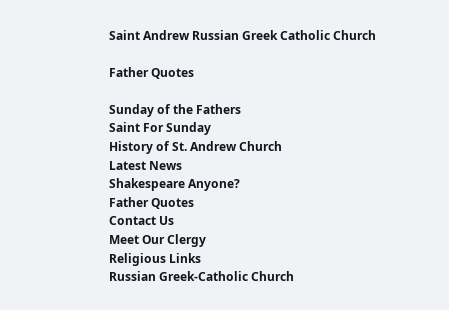Saint Andrew Russian Greek Catholic Church

Father Quotes

Sunday of the Fathers
Saint For Sunday
History of St. Andrew Church
Latest News
Shakespeare Anyone?
Father Quotes
Contact Us
Meet Our Clergy
Religious Links
Russian Greek-Catholic Church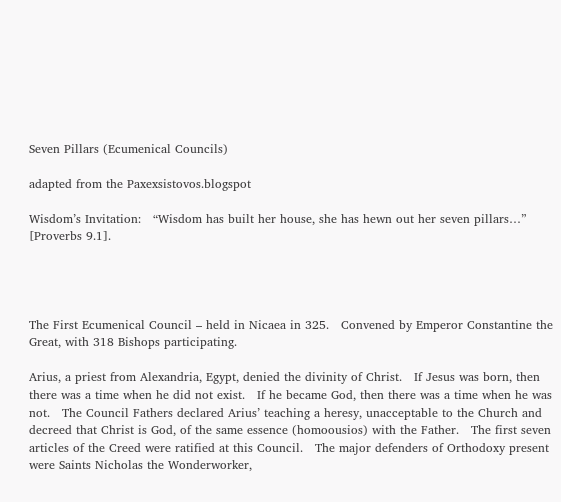Seven Pillars (Ecumenical Councils)

adapted from the Paxexsistovos.blogspot

Wisdom’s Invitation:   “Wisdom has built her house, she has hewn out her seven pillars…”   [Proverbs 9.1].




The First Ecumenical Council – held in Nicaea in 325.   Convened by Emperor Constantine the Great, with 318 Bishops participating.

Arius, a priest from Alexandria, Egypt, denied the divinity of Christ.   If Jesus was born, then there was a time when he did not exist.   If he became God, then there was a time when he was not.   The Council Fathers declared Arius’ teaching a heresy, unacceptable to the Church and decreed that Christ is God, of the same essence (homoousios) with the Father.   The first seven articles of the Creed were ratified at this Council.   The major defenders of Orthodoxy present were Saints Nicholas the Wonderworker,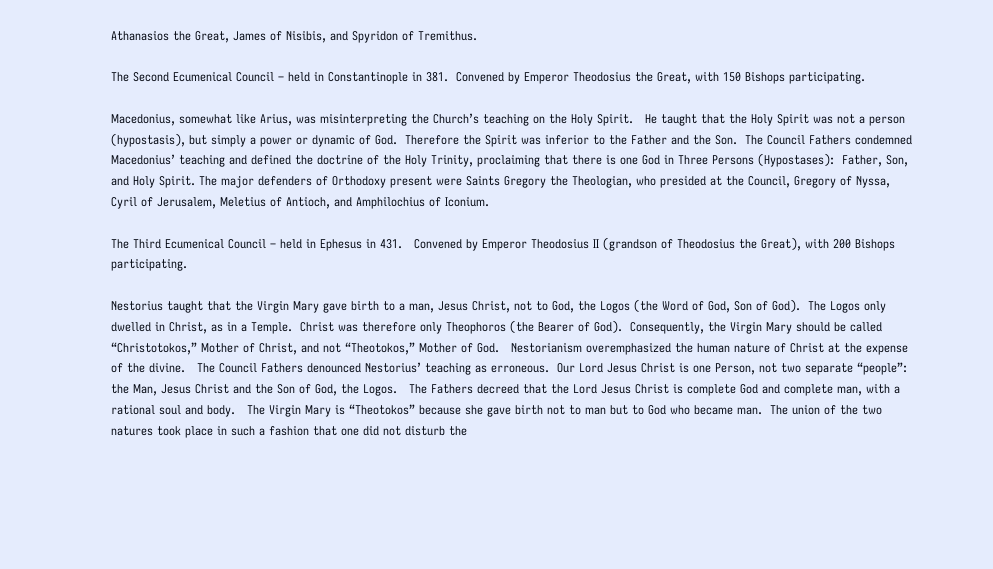Athanasios the Great, James of Nisibis, and Spyridon of Tremithus.

The Second Ecumenical Council – held in Constantinople in 381.  Convened by Emperor Theodosius the Great, with 150 Bishops participating.

Macedonius, somewhat like Arius, was misinterpreting the Church’s teaching on the Holy Spirit.   He taught that the Holy Spirit was not a person (hypostasis), but simply a power or dynamic of God.  Therefore the Spirit was inferior to the Father and the Son.  The Council Fathers condemned Macedonius’ teaching and defined the doctrine of the Holy Trinity, proclaiming that there is one God in Three Persons (Hypostases):  Father, Son, and Holy Spirit. The major defenders of Orthodoxy present were Saints Gregory the Theologian, who presided at the Council, Gregory of Nyssa, Cyril of Jerusalem, Meletius of Antioch, and Amphilochius of Iconium.

The Third Ecumenical Council – held in Ephesus in 431.   Convened by Emperor Theodosius II (grandson of Theodosius the Great), with 200 Bishops participating.

Nestorius taught that the Virgin Mary gave birth to a man, Jesus Christ, not to God, the Logos (the Word of God, Son of God).  The Logos only dwelled in Christ, as in a Temple.  Christ was therefore only Theophoros (the Bearer of God).  Consequently, the Virgin Mary should be called “Christotokos,” Mother of Christ, and not “Theotokos,” Mother of God.   Nestorianism overemphasized the human nature of Christ at the expense of the divine.   The Council Fathers denounced Nestorius’ teaching as erroneous.  Our Lord Jesus Christ is one Person, not two separate “people”:  the Man, Jesus Christ and the Son of God, the Logos.   The Fathers decreed that the Lord Jesus Christ is complete God and complete man, with a rational soul and body.   The Virgin Mary is “Theotokos” because she gave birth not to man but to God who became man.  The union of the two natures took place in such a fashion that one did not disturb the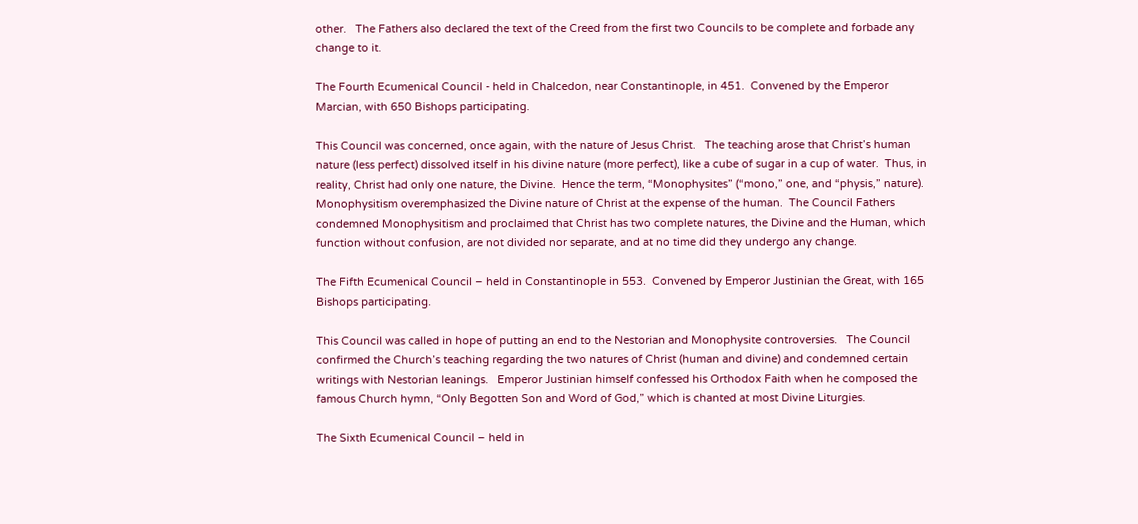other.   The Fathers also declared the text of the Creed from the first two Councils to be complete and forbade any change to it.

The Fourth Ecumenical Council - held in Chalcedon, near Constantinople, in 451.  Convened by the Emperor Marcian, with 650 Bishops participating.

This Council was concerned, once again, with the nature of Jesus Christ.   The teaching arose that Christ’s human nature (less perfect) dissolved itself in his divine nature (more perfect), like a cube of sugar in a cup of water.  Thus, in reality, Christ had only one nature, the Divine.  Hence the term, “Monophysites” (“mono,” one, and “physis,” nature).   Monophysitism overemphasized the Divine nature of Christ at the expense of the human.  The Council Fathers condemned Monophysitism and proclaimed that Christ has two complete natures, the Divine and the Human, which function without confusion, are not divided nor separate, and at no time did they undergo any change.

The Fifth Ecumenical Council – held in Constantinople in 553.  Convened by Emperor Justinian the Great, with 165 Bishops participating.

This Council was called in hope of putting an end to the Nestorian and Monophysite controversies.   The Council confirmed the Church’s teaching regarding the two natures of Christ (human and divine) and condemned certain writings with Nestorian leanings.   Emperor Justinian himself confessed his Orthodox Faith when he composed the famous Church hymn, “Only Begotten Son and Word of God,” which is chanted at most Divine Liturgies.

The Sixth Ecumenical Council – held in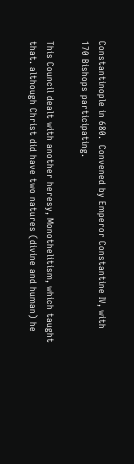Constantinople in 680.  Convened by Emperor Constantine IV, with 170 Bishops participating.

This Council dealt with another heresy, Monothelitism, which taught that. although Christ did have two natures (divine and human) he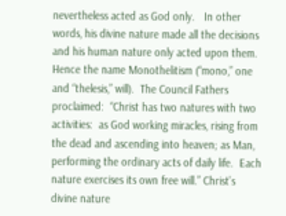nevertheless acted as God only.   In other words, his divine nature made all the decisions and his human nature only acted upon them.   Hence the name Monothelitism (“mono,” one and “thelesis,” will).  The Council Fathers proclaimed:  “Christ has two natures with two activities:  as God working miracles, rising from the dead and ascending into heaven; as Man, performing the ordinary acts of daily life.  Each nature exercises its own free will.” Christ’s divine nature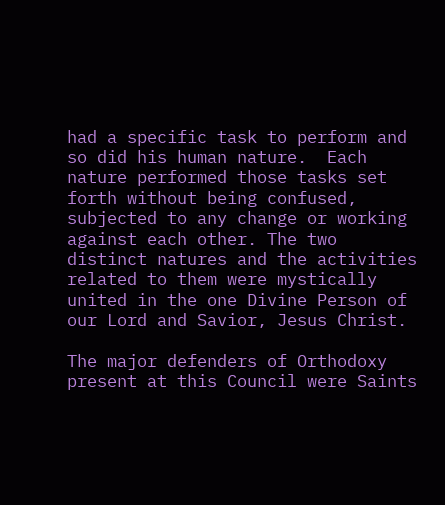had a specific task to perform and so did his human nature.  Each nature performed those tasks set forth without being confused, subjected to any change or working against each other. The two distinct natures and the activities related to them were mystically united in the one Divine Person of our Lord and Savior, Jesus Christ.

The major defenders of Orthodoxy present at this Council were Saints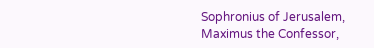Sophronius of Jerusalem, Maximus the Confessor,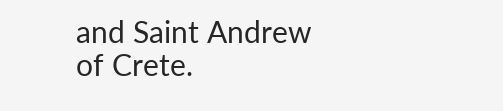and Saint Andrew of Crete.